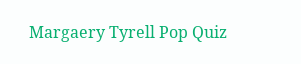Margaery Tyrell Pop Quiz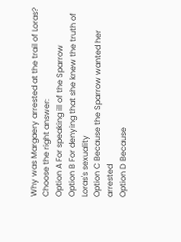Why was Margaery arrested at the trail of Loras?
Choose the right answer:
Option A For speaking ill of the Sparrow
Option B For denying that she knew the truth of Loras's sexuality
Option C Because the Sparrow wanted her arrested
Option D Because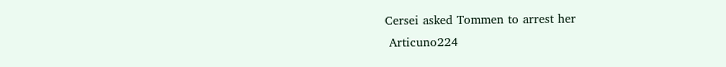Cersei asked Tommen to arrest her
 Articuno224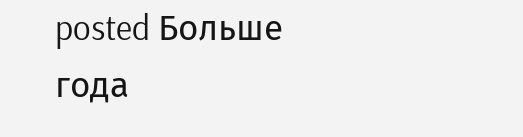posted Больше года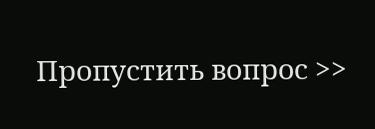Пропустить вопрос >>